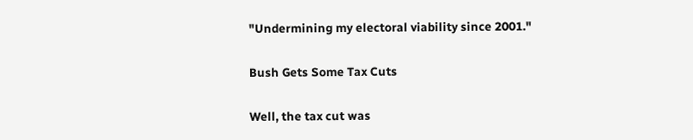"Undermining my electoral viability since 2001."

Bush Gets Some Tax Cuts

Well, the tax cut was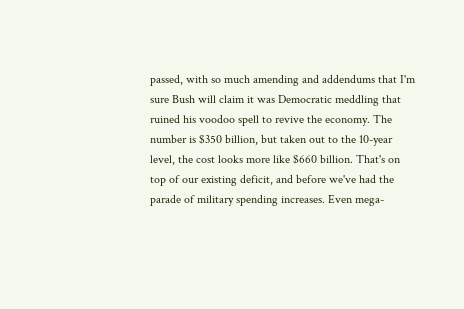passed, with so much amending and addendums that I'm sure Bush will claim it was Democratic meddling that ruined his voodoo spell to revive the economy. The number is $350 billion, but taken out to the 10-year level, the cost looks more like $660 billion. That's on top of our existing deficit, and before we've had the parade of military spending increases. Even mega-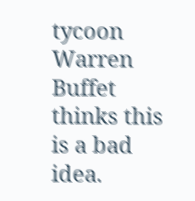tycoon Warren Buffet thinks this is a bad idea.